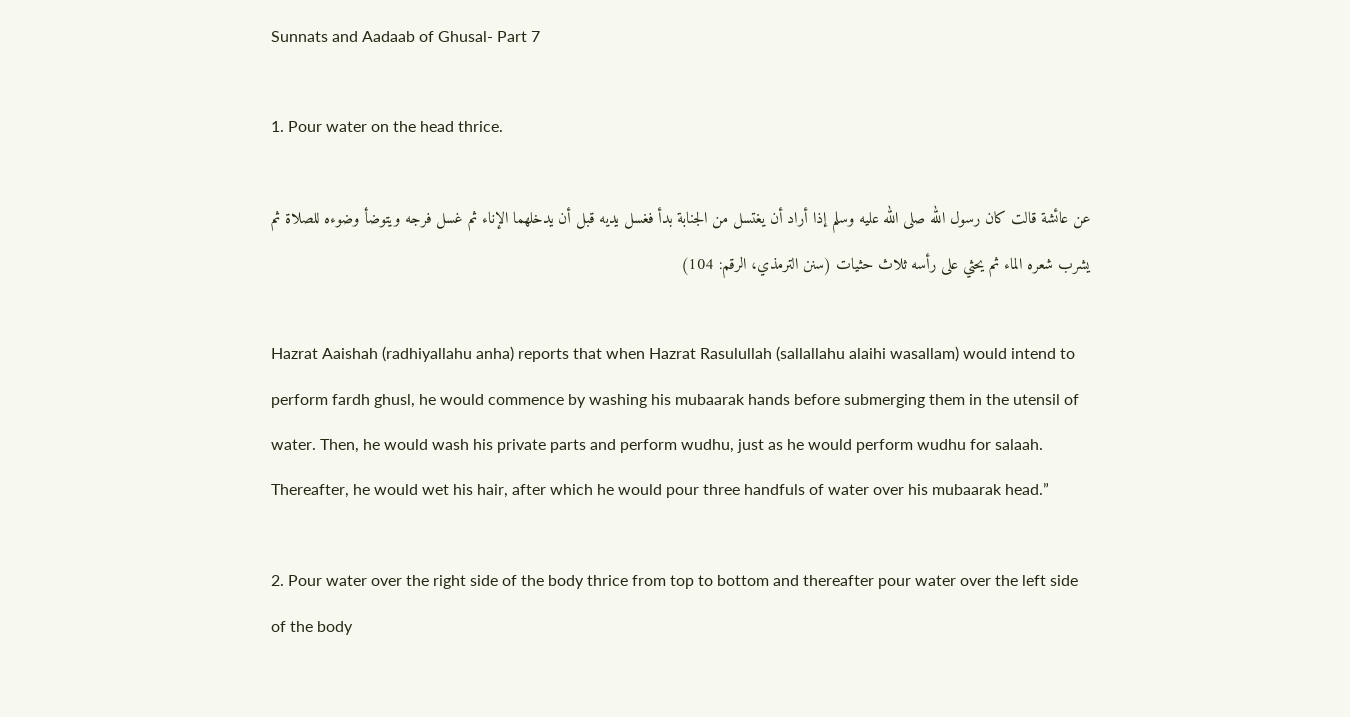Sunnats and Aadaab of Ghusal- Part 7

1. Pour water on the head thrice.

عن عائشة قالت كان رسول الله صلى الله عليه وسلم إذا أراد أن يغتسل من الجنابة بدأ فغسل يديه قبل أن يدخلهما الإناء ثم غسل فرجه ويتوضأ وضوءه للصلاة ثم يشرب شعره الماء ثم يحثي على رأسه ثلاث حثيات (سنن الترمذي، الرقم: 104)

Hazrat Aaishah (radhiyallahu anha) reports that when Hazrat Rasulullah (sallallahu alaihi wasallam) would intend to perform fardh ghusl, he would commence by washing his mubaarak hands before submerging them in the utensil of water. Then, he would wash his private parts and perform wudhu, just as he would perform wudhu for salaah. Thereafter, he would wet his hair, after which he would pour three handfuls of water over his mubaarak head.”

2. Pour water over the right side of the body thrice from top to bottom and thereafter pour water over the left side of the body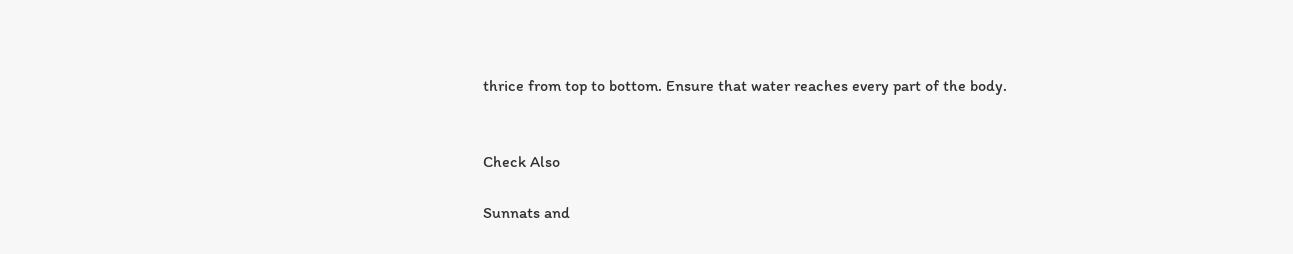thrice from top to bottom. Ensure that water reaches every part of the body.


Check Also

Sunnats and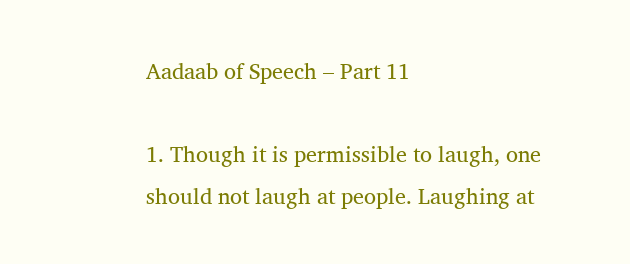Aadaab of Speech – Part 11

1. Though it is permissible to laugh, one should not laugh at people. Laughing at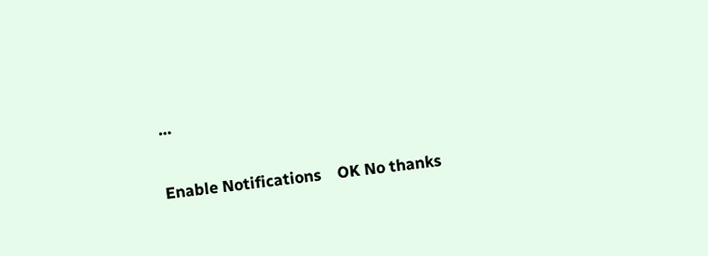…

Enable Notifications    OK No thanks